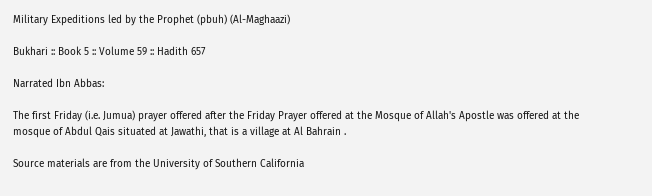Military Expeditions led by the Prophet (pbuh) (Al-Maghaazi)

Bukhari :: Book 5 :: Volume 59 :: Hadith 657

Narrated Ibn Abbas:

The first Friday (i.e. Jumua) prayer offered after the Friday Prayer offered at the Mosque of Allah's Apostle was offered at the mosque of Abdul Qais situated at Jawathi, that is a village at Al Bahrain .

Source materials are from the University of Southern California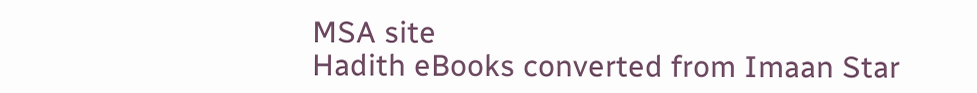MSA site
Hadith eBooks converted from Imaan Star